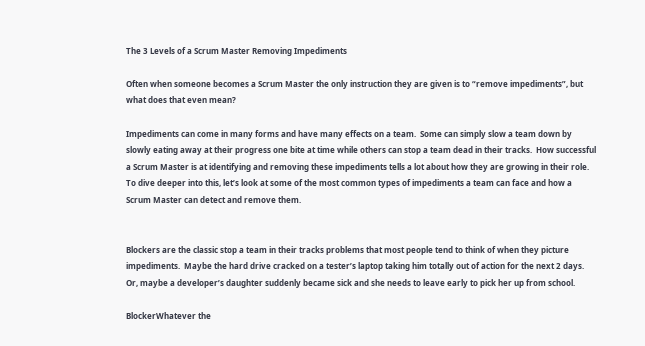The 3 Levels of a Scrum Master Removing Impediments

Often when someone becomes a Scrum Master the only instruction they are given is to “remove impediments”, but what does that even mean?

Impediments can come in many forms and have many effects on a team.  Some can simply slow a team down by slowly eating away at their progress one bite at time while others can stop a team dead in their tracks.  How successful a Scrum Master is at identifying and removing these impediments tells a lot about how they are growing in their role.  To dive deeper into this, let’s look at some of the most common types of impediments a team can face and how a Scrum Master can detect and remove them.


Blockers are the classic stop a team in their tracks problems that most people tend to think of when they picture impediments.  Maybe the hard drive cracked on a tester’s laptop taking him totally out of action for the next 2 days.  Or, maybe a developer’s daughter suddenly became sick and she needs to leave early to pick her up from school.

BlockerWhatever the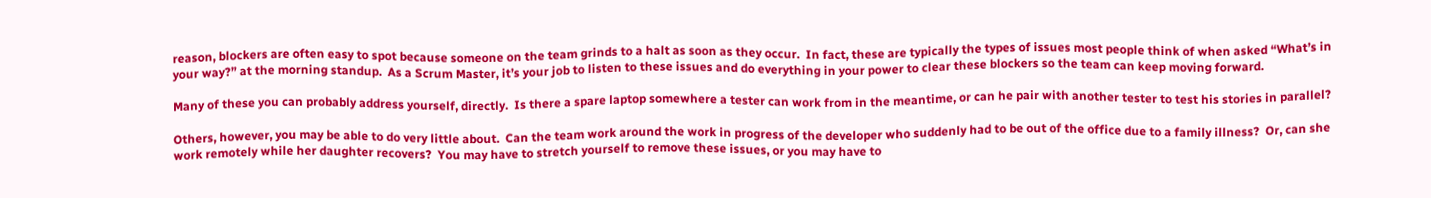reason, blockers are often easy to spot because someone on the team grinds to a halt as soon as they occur.  In fact, these are typically the types of issues most people think of when asked “What’s in your way?” at the morning standup.  As a Scrum Master, it’s your job to listen to these issues and do everything in your power to clear these blockers so the team can keep moving forward.

Many of these you can probably address yourself, directly.  Is there a spare laptop somewhere a tester can work from in the meantime, or can he pair with another tester to test his stories in parallel?

Others, however, you may be able to do very little about.  Can the team work around the work in progress of the developer who suddenly had to be out of the office due to a family illness?  Or, can she work remotely while her daughter recovers?  You may have to stretch yourself to remove these issues, or you may have to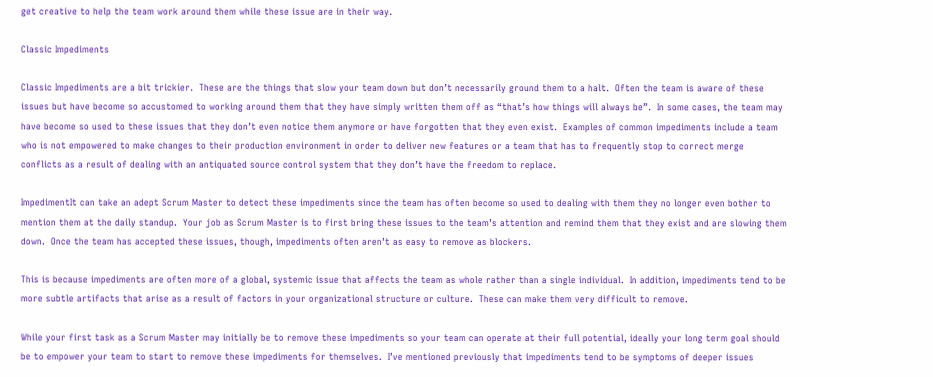get creative to help the team work around them while these issue are in their way.

Classic Impediments

Classic Impediments are a bit trickier.  These are the things that slow your team down but don’t necessarily ground them to a halt.  Often the team is aware of these issues but have become so accustomed to working around them that they have simply written them off as “that’s how things will always be”.  In some cases, the team may have become so used to these issues that they don’t even notice them anymore or have forgotten that they even exist.  Examples of common impediments include a team who is not empowered to make changes to their production environment in order to deliver new features or a team that has to frequently stop to correct merge conflicts as a result of dealing with an antiquated source control system that they don’t have the freedom to replace.

ImpedimentIt can take an adept Scrum Master to detect these impediments since the team has often become so used to dealing with them they no longer even bother to mention them at the daily standup.  Your job as Scrum Master is to first bring these issues to the team’s attention and remind them that they exist and are slowing them down.  Once the team has accepted these issues, though, impediments often aren’t as easy to remove as blockers.

This is because impediments are often more of a global, systemic issue that affects the team as whole rather than a single individual.  In addition, impediments tend to be more subtle artifacts that arise as a result of factors in your organizational structure or culture.  These can make them very difficult to remove.

While your first task as a Scrum Master may initially be to remove these impediments so your team can operate at their full potential, ideally your long term goal should be to empower your team to start to remove these impediments for themselves.  I’ve mentioned previously that impediments tend to be symptoms of deeper issues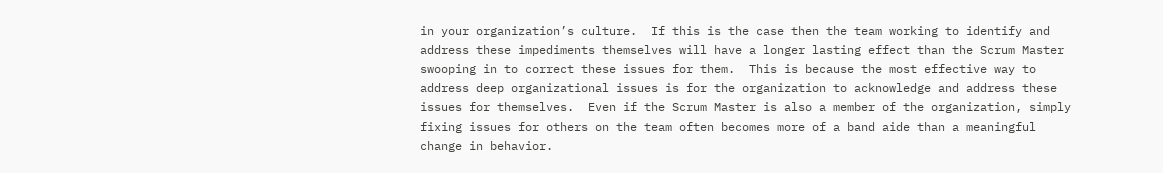in your organization’s culture.  If this is the case then the team working to identify and address these impediments themselves will have a longer lasting effect than the Scrum Master swooping in to correct these issues for them.  This is because the most effective way to address deep organizational issues is for the organization to acknowledge and address these issues for themselves.  Even if the Scrum Master is also a member of the organization, simply fixing issues for others on the team often becomes more of a band aide than a meaningful change in behavior.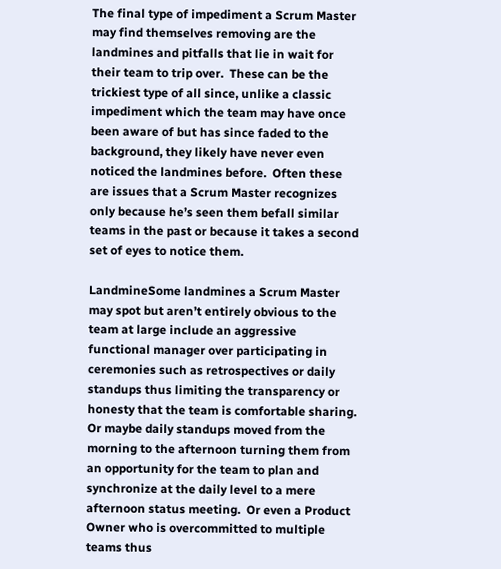The final type of impediment a Scrum Master may find themselves removing are the landmines and pitfalls that lie in wait for their team to trip over.  These can be the trickiest type of all since, unlike a classic impediment which the team may have once been aware of but has since faded to the background, they likely have never even noticed the landmines before.  Often these are issues that a Scrum Master recognizes only because he’s seen them befall similar teams in the past or because it takes a second set of eyes to notice them.

LandmineSome landmines a Scrum Master may spot but aren’t entirely obvious to the team at large include an aggressive functional manager over participating in ceremonies such as retrospectives or daily standups thus limiting the transparency or honesty that the team is comfortable sharing.  Or maybe daily standups moved from the morning to the afternoon turning them from an opportunity for the team to plan and synchronize at the daily level to a mere afternoon status meeting.  Or even a Product Owner who is overcommitted to multiple teams thus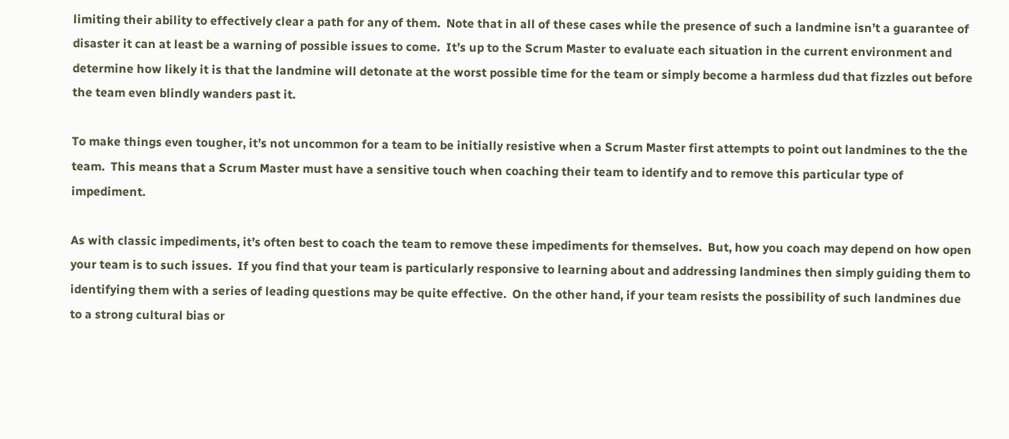limiting their ability to effectively clear a path for any of them.  Note that in all of these cases while the presence of such a landmine isn’t a guarantee of disaster it can at least be a warning of possible issues to come.  It’s up to the Scrum Master to evaluate each situation in the current environment and determine how likely it is that the landmine will detonate at the worst possible time for the team or simply become a harmless dud that fizzles out before the team even blindly wanders past it.

To make things even tougher, it’s not uncommon for a team to be initially resistive when a Scrum Master first attempts to point out landmines to the the team.  This means that a Scrum Master must have a sensitive touch when coaching their team to identify and to remove this particular type of impediment.

As with classic impediments, it’s often best to coach the team to remove these impediments for themselves.  But, how you coach may depend on how open your team is to such issues.  If you find that your team is particularly responsive to learning about and addressing landmines then simply guiding them to identifying them with a series of leading questions may be quite effective.  On the other hand, if your team resists the possibility of such landmines due to a strong cultural bias or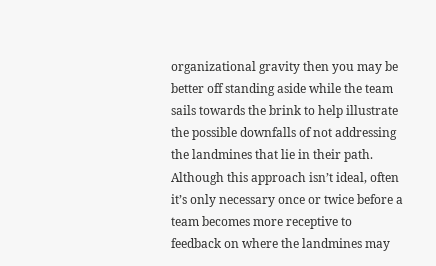organizational gravity then you may be better off standing aside while the team sails towards the brink to help illustrate the possible downfalls of not addressing the landmines that lie in their path.  Although this approach isn’t ideal, often it’s only necessary once or twice before a team becomes more receptive to feedback on where the landmines may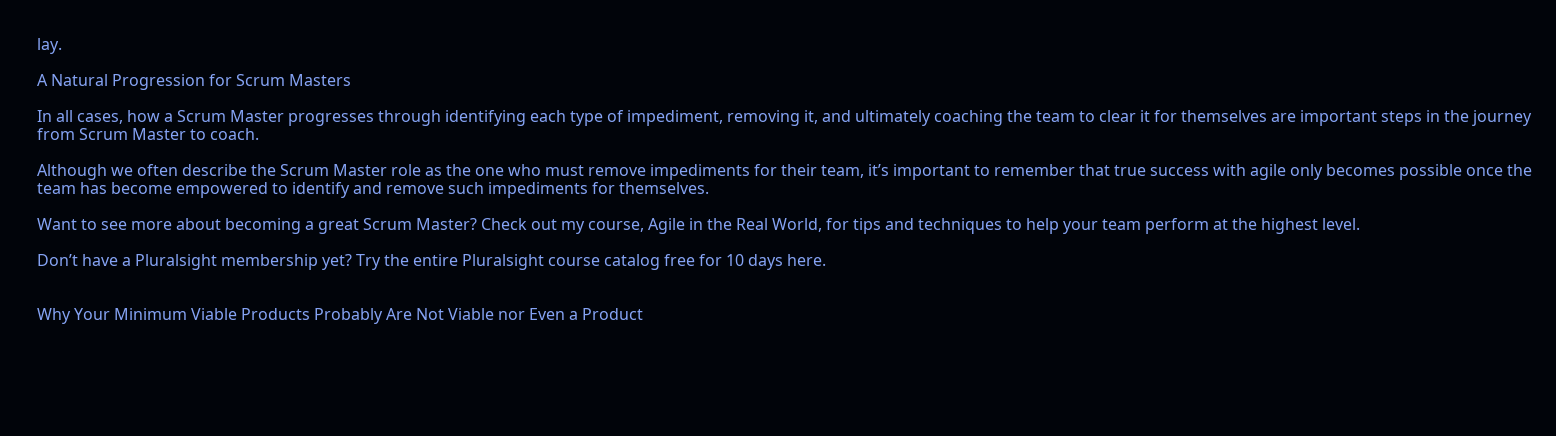lay.

A Natural Progression for Scrum Masters

In all cases, how a Scrum Master progresses through identifying each type of impediment, removing it, and ultimately coaching the team to clear it for themselves are important steps in the journey from Scrum Master to coach.

Although we often describe the Scrum Master role as the one who must remove impediments for their team, it’s important to remember that true success with agile only becomes possible once the team has become empowered to identify and remove such impediments for themselves.

Want to see more about becoming a great Scrum Master? Check out my course, Agile in the Real World, for tips and techniques to help your team perform at the highest level.

Don’t have a Pluralsight membership yet? Try the entire Pluralsight course catalog free for 10 days here.


Why Your Minimum Viable Products Probably Are Not Viable nor Even a Product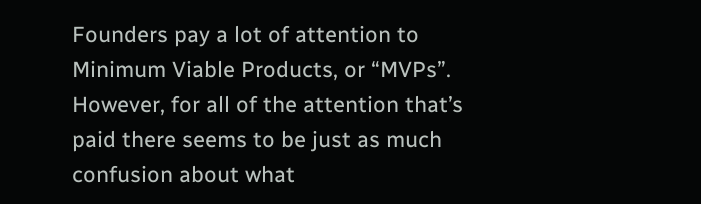Founders pay a lot of attention to Minimum Viable Products, or “MVPs”.  However, for all of the attention that’s paid there seems to be just as much confusion about what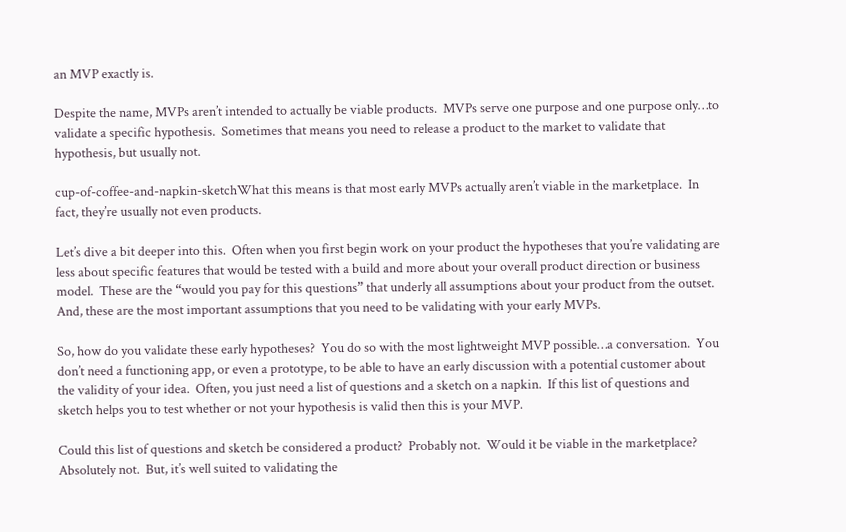an MVP exactly is.

Despite the name, MVPs aren’t intended to actually be viable products.  MVPs serve one purpose and one purpose only…to validate a specific hypothesis.  Sometimes that means you need to release a product to the market to validate that hypothesis, but usually not.

cup-of-coffee-and-napkin-sketchWhat this means is that most early MVPs actually aren’t viable in the marketplace.  In fact, they’re usually not even products.

Let’s dive a bit deeper into this.  Often when you first begin work on your product the hypotheses that you’re validating are less about specific features that would be tested with a build and more about your overall product direction or business model.  These are the “would you pay for this questions” that underly all assumptions about your product from the outset.  And, these are the most important assumptions that you need to be validating with your early MVPs.

So, how do you validate these early hypotheses?  You do so with the most lightweight MVP possible…a conversation.  You don’t need a functioning app, or even a prototype, to be able to have an early discussion with a potential customer about the validity of your idea.  Often, you just need a list of questions and a sketch on a napkin.  If this list of questions and sketch helps you to test whether or not your hypothesis is valid then this is your MVP.

Could this list of questions and sketch be considered a product?  Probably not.  Would it be viable in the marketplace?  Absolutely not.  But, it’s well suited to validating the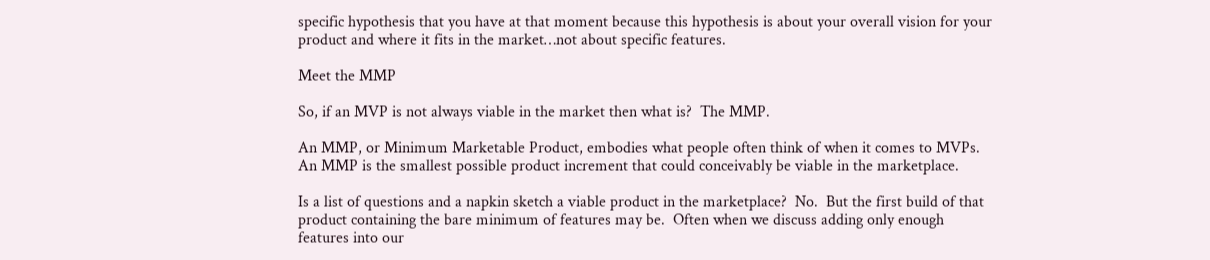specific hypothesis that you have at that moment because this hypothesis is about your overall vision for your product and where it fits in the market…not about specific features.

Meet the MMP

So, if an MVP is not always viable in the market then what is?  The MMP.

An MMP, or Minimum Marketable Product, embodies what people often think of when it comes to MVPs.  An MMP is the smallest possible product increment that could conceivably be viable in the marketplace.

Is a list of questions and a napkin sketch a viable product in the marketplace?  No.  But the first build of that product containing the bare minimum of features may be.  Often when we discuss adding only enough features into our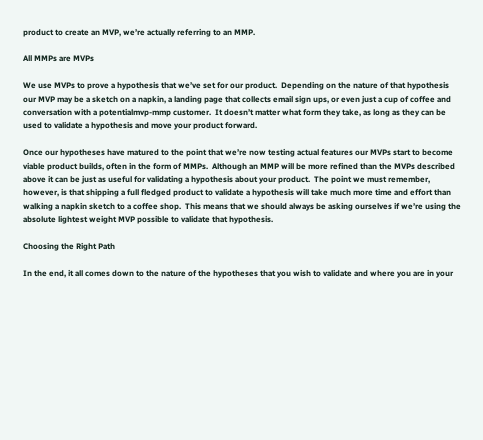product to create an MVP, we’re actually referring to an MMP.

All MMPs are MVPs

We use MVPs to prove a hypothesis that we’ve set for our product.  Depending on the nature of that hypothesis our MVP may be a sketch on a napkin, a landing page that collects email sign ups, or even just a cup of coffee and conversation with a potentialmvp-mmp customer.  It doesn’t matter what form they take, as long as they can be used to validate a hypothesis and move your product forward.

Once our hypotheses have matured to the point that we’re now testing actual features our MVPs start to become viable product builds, often in the form of MMPs.  Although an MMP will be more refined than the MVPs described above it can be just as useful for validating a hypothesis about your product.  The point we must remember, however, is that shipping a full fledged product to validate a hypothesis will take much more time and effort than walking a napkin sketch to a coffee shop.  This means that we should always be asking ourselves if we’re using the absolute lightest weight MVP possible to validate that hypothesis.

Choosing the Right Path

In the end, it all comes down to the nature of the hypotheses that you wish to validate and where you are in your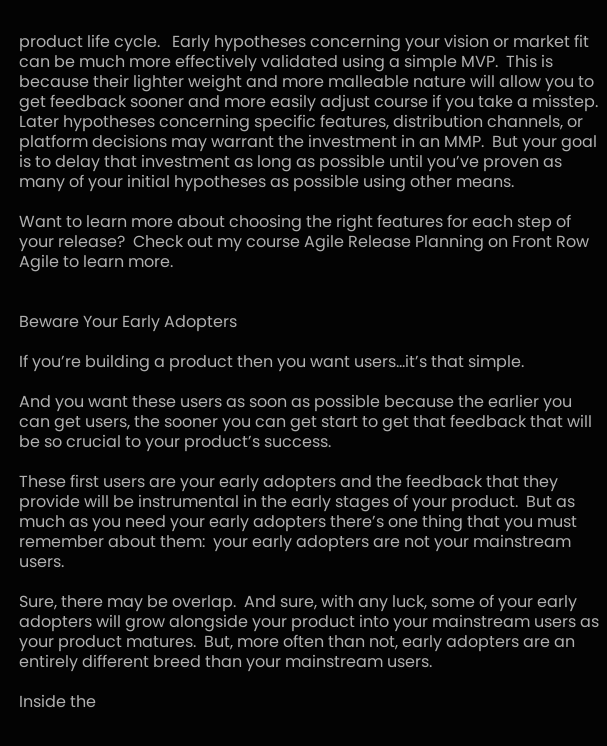product life cycle.   Early hypotheses concerning your vision or market fit can be much more effectively validated using a simple MVP.  This is because their lighter weight and more malleable nature will allow you to get feedback sooner and more easily adjust course if you take a misstep.  Later hypotheses concerning specific features, distribution channels, or platform decisions may warrant the investment in an MMP.  But your goal is to delay that investment as long as possible until you’ve proven as many of your initial hypotheses as possible using other means.

Want to learn more about choosing the right features for each step of your release?  Check out my course Agile Release Planning on Front Row Agile to learn more.


Beware Your Early Adopters

If you’re building a product then you want users…it’s that simple.

And you want these users as soon as possible because the earlier you can get users, the sooner you can get start to get that feedback that will be so crucial to your product’s success.

These first users are your early adopters and the feedback that they provide will be instrumental in the early stages of your product.  But as much as you need your early adopters there’s one thing that you must remember about them:  your early adopters are not your mainstream users.

Sure, there may be overlap.  And sure, with any luck, some of your early adopters will grow alongside your product into your mainstream users as your product matures.  But, more often than not, early adopters are an entirely different breed than your mainstream users.

Inside the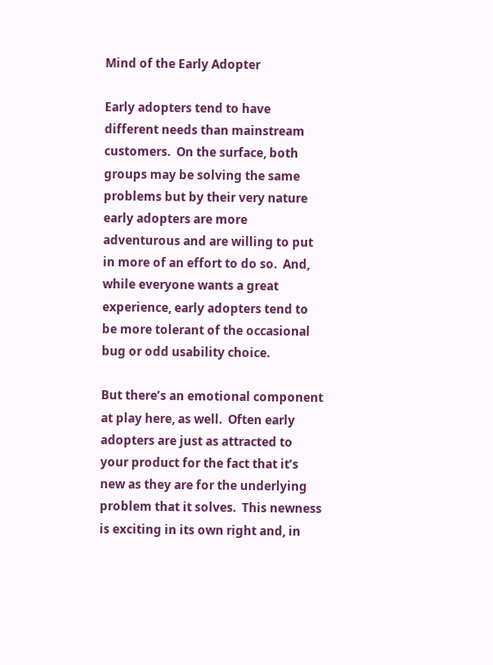Mind of the Early Adopter

Early adopters tend to have different needs than mainstream customers.  On the surface, both groups may be solving the same problems but by their very nature early adopters are more adventurous and are willing to put in more of an effort to do so.  And, while everyone wants a great experience, early adopters tend to be more tolerant of the occasional bug or odd usability choice.

But there’s an emotional component at play here, as well.  Often early adopters are just as attracted to your product for the fact that it’s new as they are for the underlying problem that it solves.  This newness is exciting in its own right and, in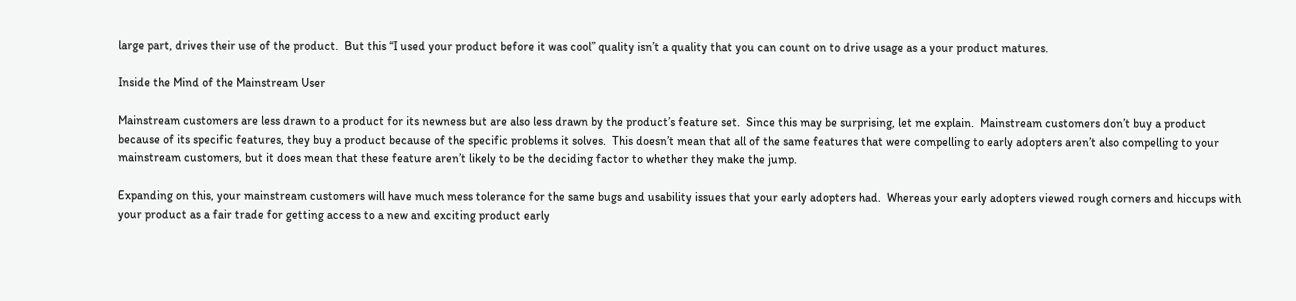large part, drives their use of the product.  But this “I used your product before it was cool” quality isn’t a quality that you can count on to drive usage as a your product matures.

Inside the Mind of the Mainstream User

Mainstream customers are less drawn to a product for its newness but are also less drawn by the product’s feature set.  Since this may be surprising, let me explain.  Mainstream customers don’t buy a product because of its specific features, they buy a product because of the specific problems it solves.  This doesn’t mean that all of the same features that were compelling to early adopters aren’t also compelling to your mainstream customers, but it does mean that these feature aren’t likely to be the deciding factor to whether they make the jump.

Expanding on this, your mainstream customers will have much mess tolerance for the same bugs and usability issues that your early adopters had.  Whereas your early adopters viewed rough corners and hiccups with your product as a fair trade for getting access to a new and exciting product early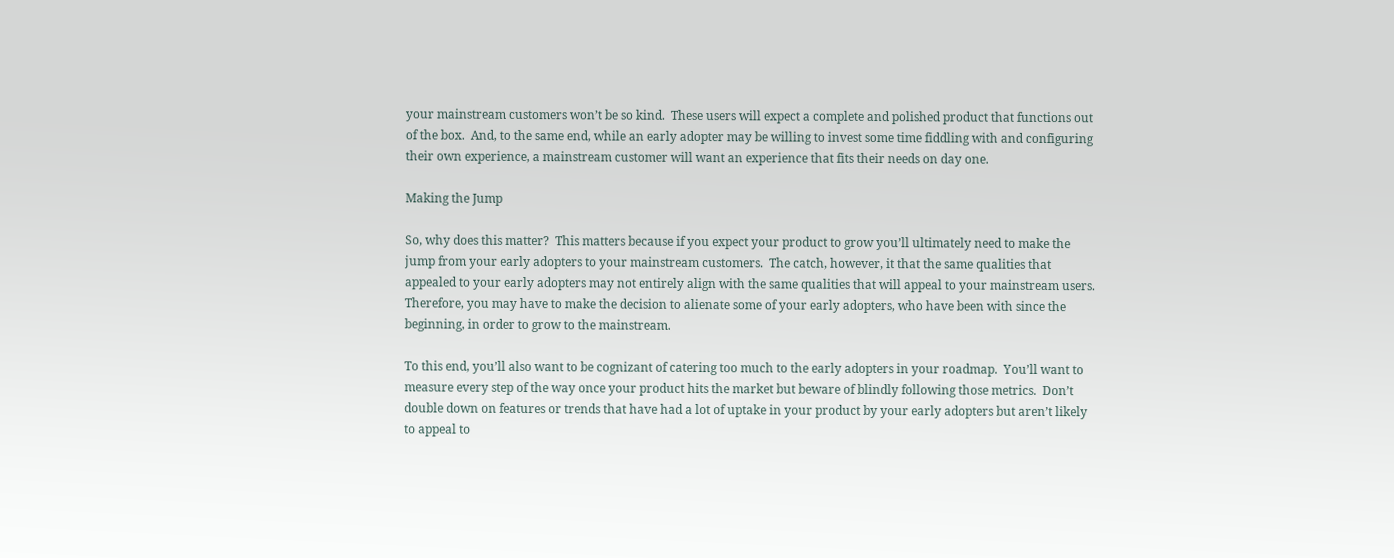your mainstream customers won’t be so kind.  These users will expect a complete and polished product that functions out of the box.  And, to the same end, while an early adopter may be willing to invest some time fiddling with and configuring their own experience, a mainstream customer will want an experience that fits their needs on day one.

Making the Jump

So, why does this matter?  This matters because if you expect your product to grow you’ll ultimately need to make the jump from your early adopters to your mainstream customers.  The catch, however, it that the same qualities that appealed to your early adopters may not entirely align with the same qualities that will appeal to your mainstream users.  Therefore, you may have to make the decision to alienate some of your early adopters, who have been with since the beginning, in order to grow to the mainstream.

To this end, you’ll also want to be cognizant of catering too much to the early adopters in your roadmap.  You’ll want to measure every step of the way once your product hits the market but beware of blindly following those metrics.  Don’t double down on features or trends that have had a lot of uptake in your product by your early adopters but aren’t likely to appeal to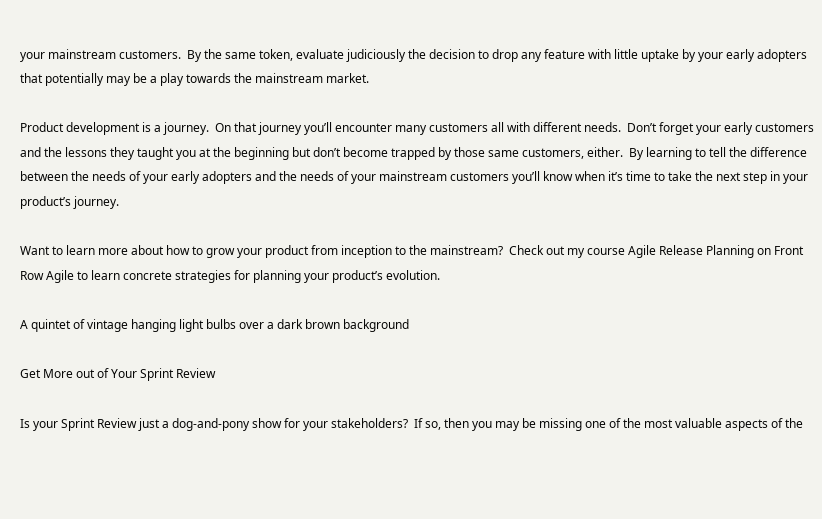your mainstream customers.  By the same token, evaluate judiciously the decision to drop any feature with little uptake by your early adopters that potentially may be a play towards the mainstream market.

Product development is a journey.  On that journey you’ll encounter many customers all with different needs.  Don’t forget your early customers and the lessons they taught you at the beginning but don’t become trapped by those same customers, either.  By learning to tell the difference between the needs of your early adopters and the needs of your mainstream customers you’ll know when it’s time to take the next step in your product’s journey.

Want to learn more about how to grow your product from inception to the mainstream?  Check out my course Agile Release Planning on Front Row Agile to learn concrete strategies for planning your product’s evolution.

A quintet of vintage hanging light bulbs over a dark brown background

Get More out of Your Sprint Review

Is your Sprint Review just a dog-and-pony show for your stakeholders?  If so, then you may be missing one of the most valuable aspects of the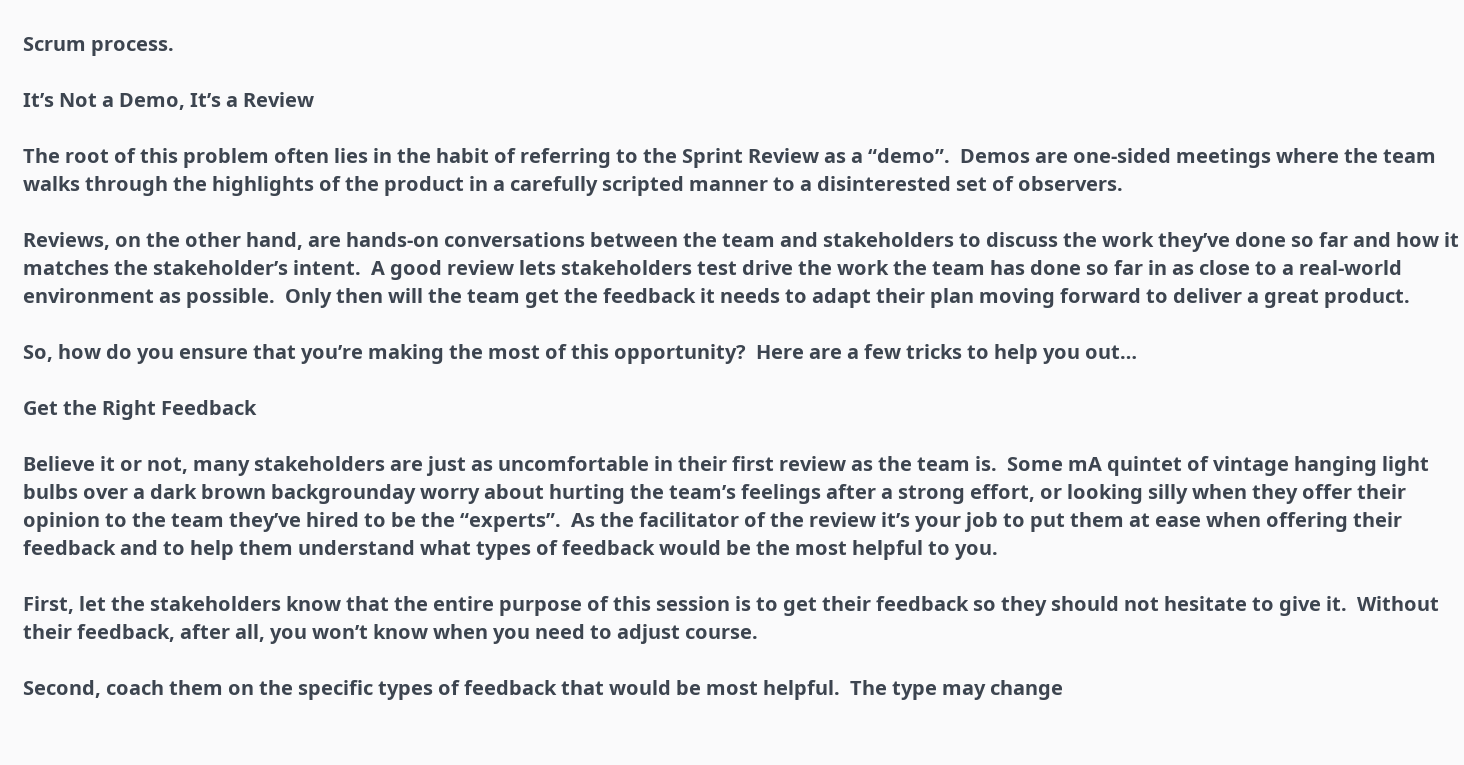Scrum process.

It’s Not a Demo, It’s a Review

The root of this problem often lies in the habit of referring to the Sprint Review as a “demo”.  Demos are one-sided meetings where the team walks through the highlights of the product in a carefully scripted manner to a disinterested set of observers.

Reviews, on the other hand, are hands-on conversations between the team and stakeholders to discuss the work they’ve done so far and how it matches the stakeholder’s intent.  A good review lets stakeholders test drive the work the team has done so far in as close to a real-world environment as possible.  Only then will the team get the feedback it needs to adapt their plan moving forward to deliver a great product.

So, how do you ensure that you’re making the most of this opportunity?  Here are a few tricks to help you out…

Get the Right Feedback

Believe it or not, many stakeholders are just as uncomfortable in their first review as the team is.  Some mA quintet of vintage hanging light bulbs over a dark brown backgrounday worry about hurting the team’s feelings after a strong effort, or looking silly when they offer their opinion to the team they’ve hired to be the “experts”.  As the facilitator of the review it’s your job to put them at ease when offering their feedback and to help them understand what types of feedback would be the most helpful to you.

First, let the stakeholders know that the entire purpose of this session is to get their feedback so they should not hesitate to give it.  Without their feedback, after all, you won’t know when you need to adjust course.

Second, coach them on the specific types of feedback that would be most helpful.  The type may change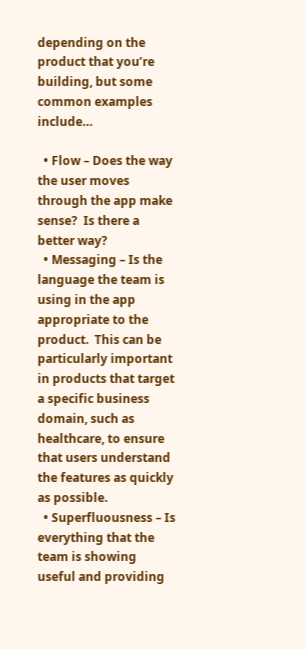depending on the product that you’re building, but some common examples include…

  • Flow – Does the way the user moves through the app make sense?  Is there a better way?
  • Messaging – Is the language the team is using in the app appropriate to the product.  This can be particularly important in products that target a specific business domain, such as healthcare, to ensure that users understand the features as quickly as possible.
  • Superfluousness – Is everything that the team is showing useful and providing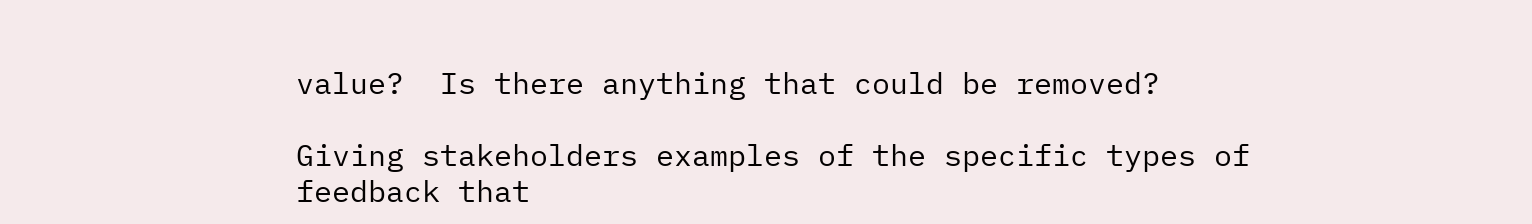value?  Is there anything that could be removed?

Giving stakeholders examples of the specific types of feedback that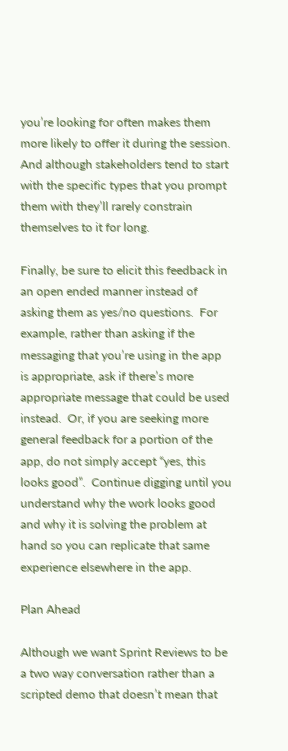you’re looking for often makes them more likely to offer it during the session.  And although stakeholders tend to start with the specific types that you prompt them with they’ll rarely constrain themselves to it for long.

Finally, be sure to elicit this feedback in an open ended manner instead of asking them as yes/no questions.  For example, rather than asking if the messaging that you’re using in the app is appropriate, ask if there’s more appropriate message that could be used instead.  Or, if you are seeking more general feedback for a portion of the app, do not simply accept “yes, this looks good”.  Continue digging until you understand why the work looks good and why it is solving the problem at hand so you can replicate that same experience elsewhere in the app.

Plan Ahead

Although we want Sprint Reviews to be a two way conversation rather than a scripted demo that doesn’t mean that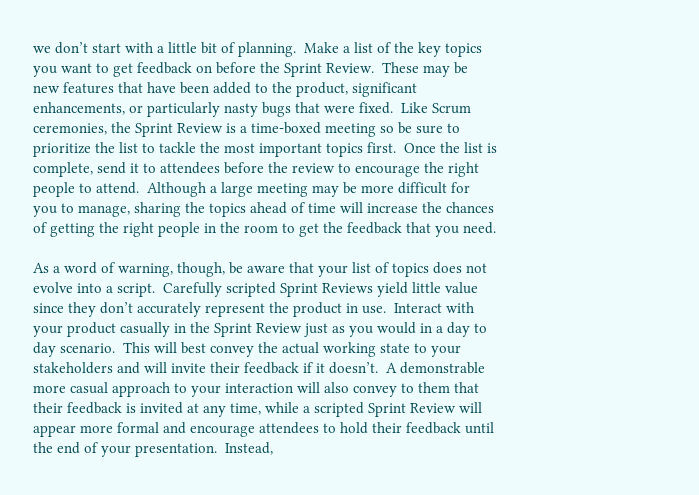we don’t start with a little bit of planning.  Make a list of the key topics you want to get feedback on before the Sprint Review.  These may be new features that have been added to the product, significant enhancements, or particularly nasty bugs that were fixed.  Like Scrum ceremonies, the Sprint Review is a time-boxed meeting so be sure to prioritize the list to tackle the most important topics first.  Once the list is complete, send it to attendees before the review to encourage the right people to attend.  Although a large meeting may be more difficult for you to manage, sharing the topics ahead of time will increase the chances of getting the right people in the room to get the feedback that you need.

As a word of warning, though, be aware that your list of topics does not evolve into a script.  Carefully scripted Sprint Reviews yield little value since they don’t accurately represent the product in use.  Interact with your product casually in the Sprint Review just as you would in a day to day scenario.  This will best convey the actual working state to your stakeholders and will invite their feedback if it doesn’t.  A demonstrable more casual approach to your interaction will also convey to them that their feedback is invited at any time, while a scripted Sprint Review will appear more formal and encourage attendees to hold their feedback until the end of your presentation.  Instead,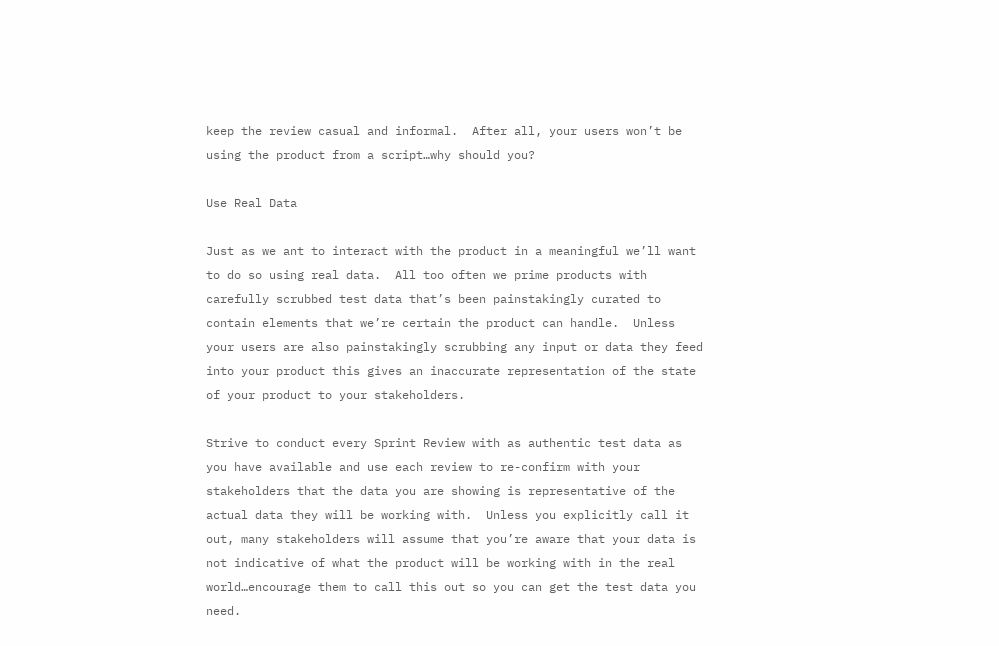keep the review casual and informal.  After all, your users won’t be using the product from a script…why should you?

Use Real Data

Just as we ant to interact with the product in a meaningful we’ll want to do so using real data.  All too often we prime products with carefully scrubbed test data that’s been painstakingly curated to contain elements that we’re certain the product can handle.  Unless your users are also painstakingly scrubbing any input or data they feed into your product this gives an inaccurate representation of the state of your product to your stakeholders.

Strive to conduct every Sprint Review with as authentic test data as you have available and use each review to re-confirm with your stakeholders that the data you are showing is representative of the actual data they will be working with.  Unless you explicitly call it out, many stakeholders will assume that you’re aware that your data is not indicative of what the product will be working with in the real world…encourage them to call this out so you can get the test data you need.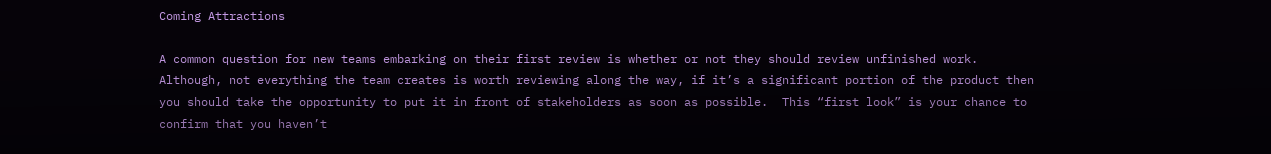Coming Attractions

A common question for new teams embarking on their first review is whether or not they should review unfinished work.  Although, not everything the team creates is worth reviewing along the way, if it’s a significant portion of the product then you should take the opportunity to put it in front of stakeholders as soon as possible.  This “first look” is your chance to confirm that you haven’t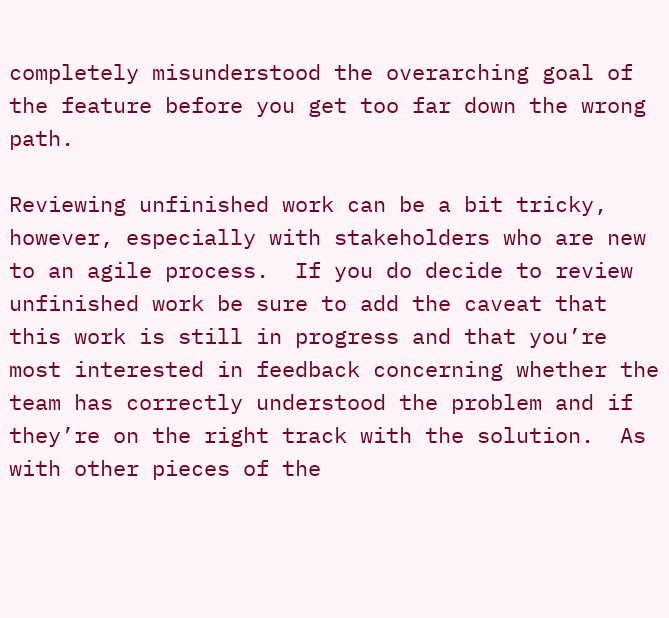completely misunderstood the overarching goal of the feature before you get too far down the wrong path.

Reviewing unfinished work can be a bit tricky, however, especially with stakeholders who are new to an agile process.  If you do decide to review unfinished work be sure to add the caveat that this work is still in progress and that you’re most interested in feedback concerning whether the team has correctly understood the problem and if they’re on the right track with the solution.  As with other pieces of the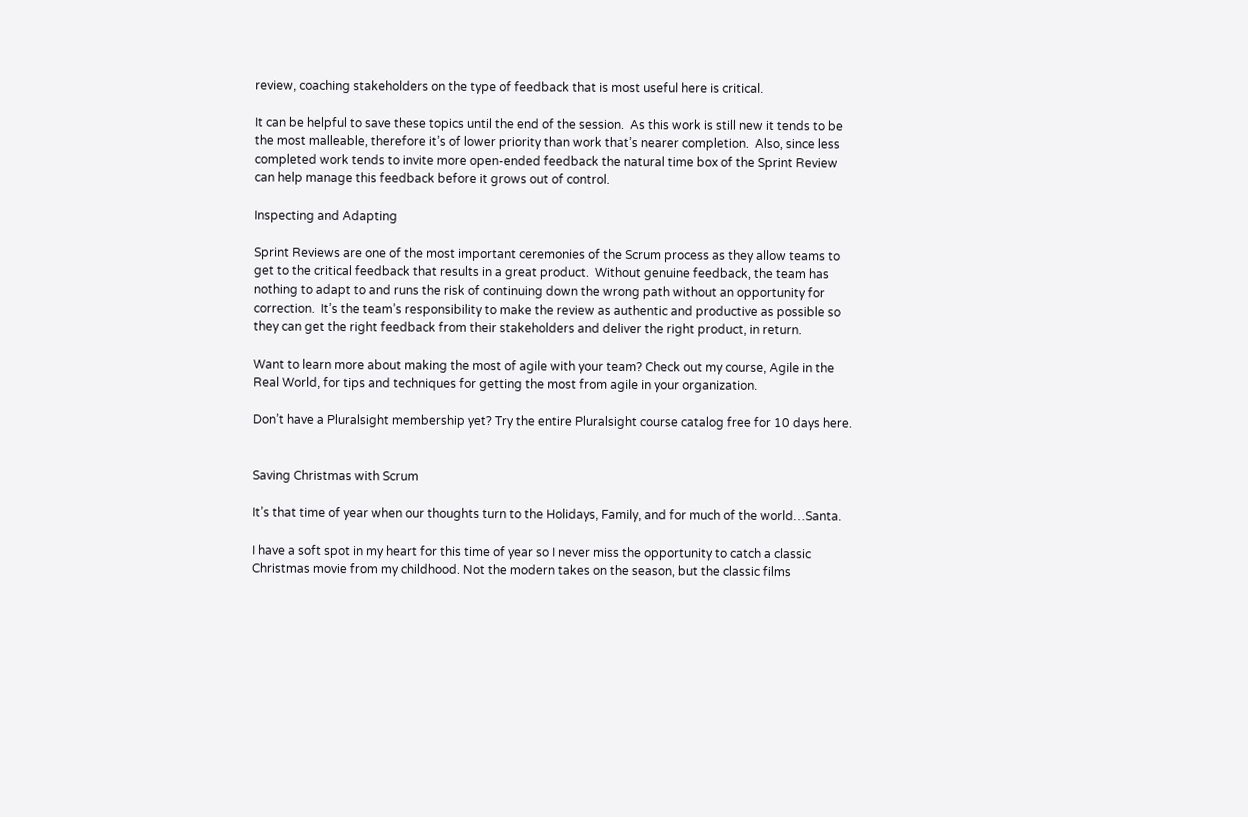review, coaching stakeholders on the type of feedback that is most useful here is critical.

It can be helpful to save these topics until the end of the session.  As this work is still new it tends to be the most malleable, therefore it’s of lower priority than work that’s nearer completion.  Also, since less completed work tends to invite more open-ended feedback the natural time box of the Sprint Review can help manage this feedback before it grows out of control.

Inspecting and Adapting

Sprint Reviews are one of the most important ceremonies of the Scrum process as they allow teams to get to the critical feedback that results in a great product.  Without genuine feedback, the team has nothing to adapt to and runs the risk of continuing down the wrong path without an opportunity for correction.  It’s the team’s responsibility to make the review as authentic and productive as possible so they can get the right feedback from their stakeholders and deliver the right product, in return.

Want to learn more about making the most of agile with your team? Check out my course, Agile in the Real World, for tips and techniques for getting the most from agile in your organization.

Don’t have a Pluralsight membership yet? Try the entire Pluralsight course catalog free for 10 days here.


Saving Christmas with Scrum

It’s that time of year when our thoughts turn to the Holidays, Family, and for much of the world…Santa.

I have a soft spot in my heart for this time of year so I never miss the opportunity to catch a classic Christmas movie from my childhood. Not the modern takes on the season, but the classic films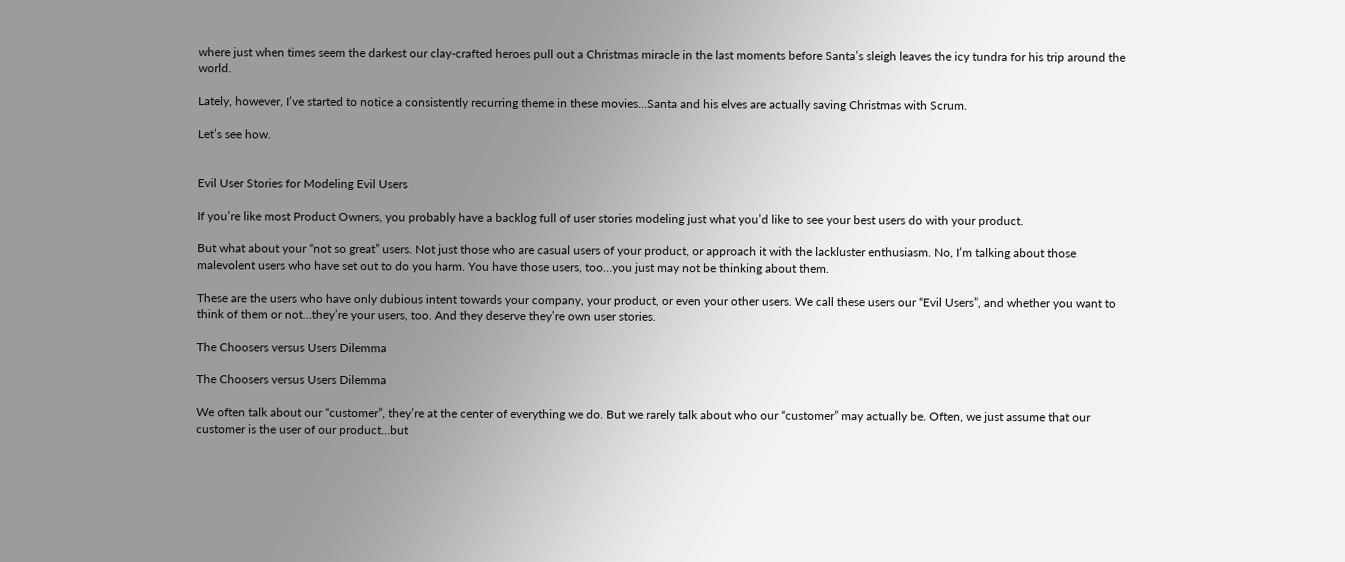where just when times seem the darkest our clay-crafted heroes pull out a Christmas miracle in the last moments before Santa’s sleigh leaves the icy tundra for his trip around the world.

Lately, however, I’ve started to notice a consistently recurring theme in these movies…Santa and his elves are actually saving Christmas with Scrum.

Let’s see how.


Evil User Stories for Modeling Evil Users

If you’re like most Product Owners, you probably have a backlog full of user stories modeling just what you’d like to see your best users do with your product.

But what about your “not so great” users. Not just those who are casual users of your product, or approach it with the lackluster enthusiasm. No, I’m talking about those malevolent users who have set out to do you harm. You have those users, too…you just may not be thinking about them.

These are the users who have only dubious intent towards your company, your product, or even your other users. We call these users our “Evil Users”, and whether you want to think of them or not…they’re your users, too. And they deserve they’re own user stories.

The Choosers versus Users Dilemma

The Choosers versus Users Dilemma

We often talk about our “customer”, they’re at the center of everything we do. But we rarely talk about who our “customer” may actually be. Often, we just assume that our customer is the user of our product…but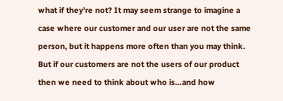what if they’re not? It may seem strange to imagine a case where our customer and our user are not the same person, but it happens more often than you may think. But if our customers are not the users of our product then we need to think about who is…and how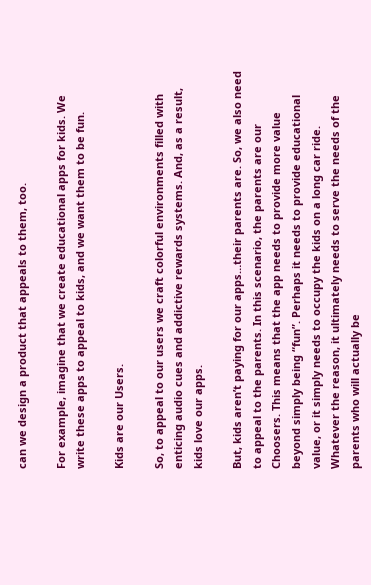can we design a product that appeals to them, too.

For example, imagine that we create educational apps for kids. We write these apps to appeal to kids, and we want them to be fun.

Kids are our Users.

So, to appeal to our users we craft colorful environments filled with enticing audio cues and addictive rewards systems. And, as a result, kids love our apps.

But, kids aren’t paying for our apps…their parents are. So, we also need to appeal to the parents. In this scenario, the parents are our Choosers. This means that the app needs to provide more value beyond simply being “fun”. Perhaps it needs to provide educational value, or it simply needs to occupy the kids on a long car ride. Whatever the reason, it ultimately needs to serve the needs of the parents who will actually be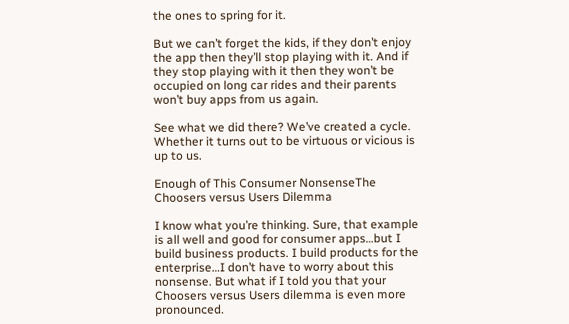the ones to spring for it.

But we can’t forget the kids, if they don’t enjoy the app then they’ll stop playing with it. And if they stop playing with it then they won’t be occupied on long car rides and their parents won’t buy apps from us again.

See what we did there? We’ve created a cycle. Whether it turns out to be virtuous or vicious is up to us.

Enough of This Consumer NonsenseThe Choosers versus Users Dilemma

I know what you’re thinking. Sure, that example is all well and good for consumer apps…but I build business products. I build products for the enterprise…I don’t have to worry about this nonsense. But what if I told you that your Choosers versus Users dilemma is even more pronounced.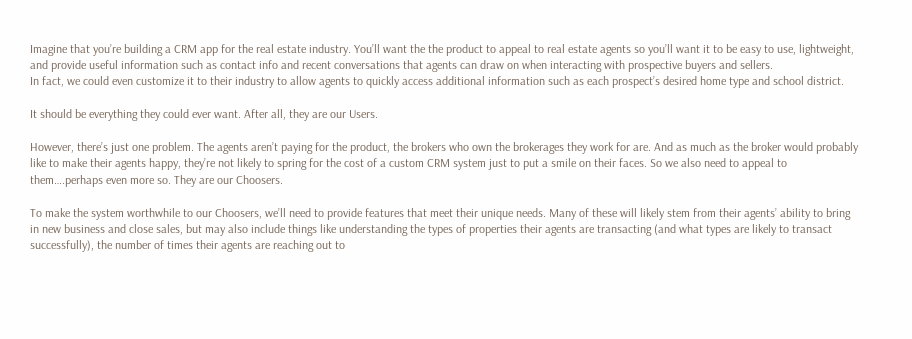Imagine that you’re building a CRM app for the real estate industry. You’ll want the the product to appeal to real estate agents so you’ll want it to be easy to use, lightweight, and provide useful information such as contact info and recent conversations that agents can draw on when interacting with prospective buyers and sellers.
In fact, we could even customize it to their industry to allow agents to quickly access additional information such as each prospect’s desired home type and school district.

It should be everything they could ever want. After all, they are our Users.

However, there’s just one problem. The agents aren’t paying for the product, the brokers who own the brokerages they work for are. And as much as the broker would probably like to make their agents happy, they’re not likely to spring for the cost of a custom CRM system just to put a smile on their faces. So we also need to appeal to them….perhaps even more so. They are our Choosers.

To make the system worthwhile to our Choosers, we’ll need to provide features that meet their unique needs. Many of these will likely stem from their agents’ ability to bring in new business and close sales, but may also include things like understanding the types of properties their agents are transacting (and what types are likely to transact successfully), the number of times their agents are reaching out to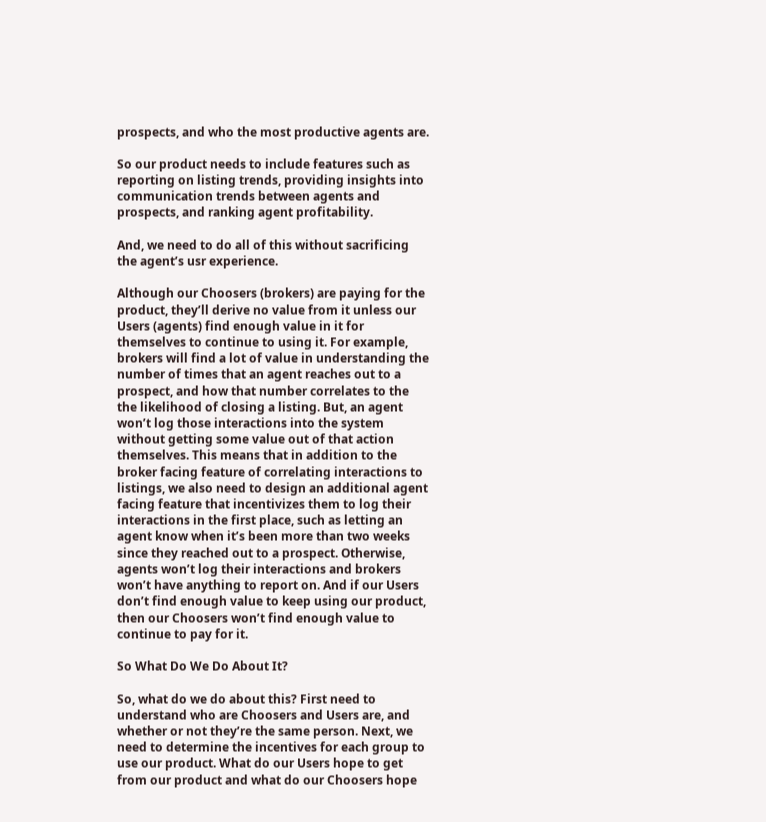prospects, and who the most productive agents are.

So our product needs to include features such as reporting on listing trends, providing insights into communication trends between agents and prospects, and ranking agent profitability.

And, we need to do all of this without sacrificing the agent’s usr experience.

Although our Choosers (brokers) are paying for the product, they’ll derive no value from it unless our Users (agents) find enough value in it for themselves to continue to using it. For example, brokers will find a lot of value in understanding the number of times that an agent reaches out to a prospect, and how that number correlates to the the likelihood of closing a listing. But, an agent won’t log those interactions into the system without getting some value out of that action themselves. This means that in addition to the broker facing feature of correlating interactions to listings, we also need to design an additional agent facing feature that incentivizes them to log their interactions in the first place, such as letting an agent know when it’s been more than two weeks since they reached out to a prospect. Otherwise, agents won’t log their interactions and brokers won’t have anything to report on. And if our Users don’t find enough value to keep using our product, then our Choosers won’t find enough value to continue to pay for it.

So What Do We Do About It?

So, what do we do about this? First need to understand who are Choosers and Users are, and whether or not they’re the same person. Next, we need to determine the incentives for each group to use our product. What do our Users hope to get from our product and what do our Choosers hope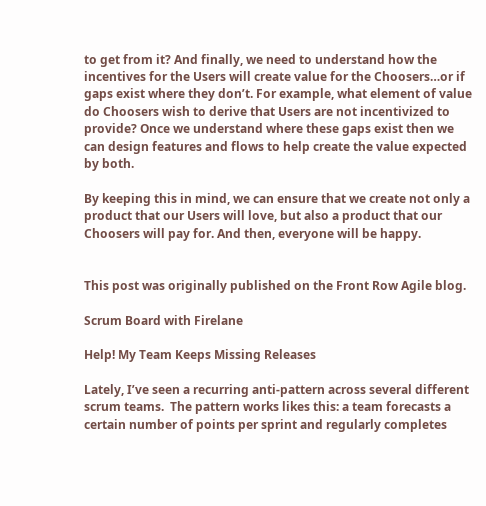to get from it? And finally, we need to understand how the incentives for the Users will create value for the Choosers…or if gaps exist where they don’t. For example, what element of value do Choosers wish to derive that Users are not incentivized to provide? Once we understand where these gaps exist then we can design features and flows to help create the value expected by both.

By keeping this in mind, we can ensure that we create not only a product that our Users will love, but also a product that our Choosers will pay for. And then, everyone will be happy.


This post was originally published on the Front Row Agile blog.

Scrum Board with Firelane

Help! My Team Keeps Missing Releases

Lately, I’ve seen a recurring anti-pattern across several different scrum teams.  The pattern works likes this: a team forecasts a certain number of points per sprint and regularly completes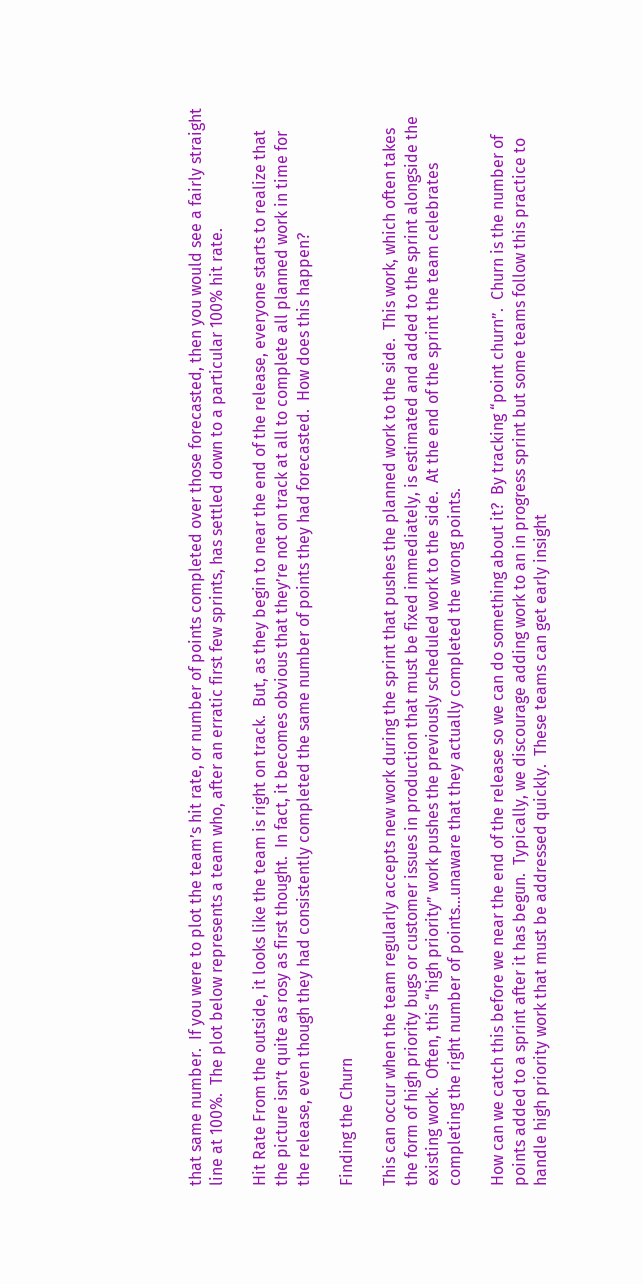that same number.  If you were to plot the team’s hit rate, or number of points completed over those forecasted, then you would see a fairly straight line at 100%.  The plot below represents a team who, after an erratic first few sprints, has settled down to a particular 100% hit rate.

Hit Rate From the outside, it looks like the team is right on track.  But, as they begin to near the end of the release, everyone starts to realize that the picture isn’t quite as rosy as first thought.  In fact, it becomes obvious that they’re not on track at all to complete all planned work in time for the release, even though they had consistently completed the same number of points they had forecasted.  How does this happen?

Finding the Churn

This can occur when the team regularly accepts new work during the sprint that pushes the planned work to the side.  This work, which often takes the form of high priority bugs or customer issues in production that must be fixed immediately, is estimated and added to the sprint alongside the existing work.  Often, this “high priority” work pushes the previously scheduled work to the side.  At the end of the sprint the team celebrates completing the right number of points…unaware that they actually completed the wrong points.

How can we catch this before we near the end of the release so we can do something about it?  By tracking “point churn”.  Churn is the number of points added to a sprint after it has begun.  Typically, we discourage adding work to an in progress sprint but some teams follow this practice to handle high priority work that must be addressed quickly.  These teams can get early insight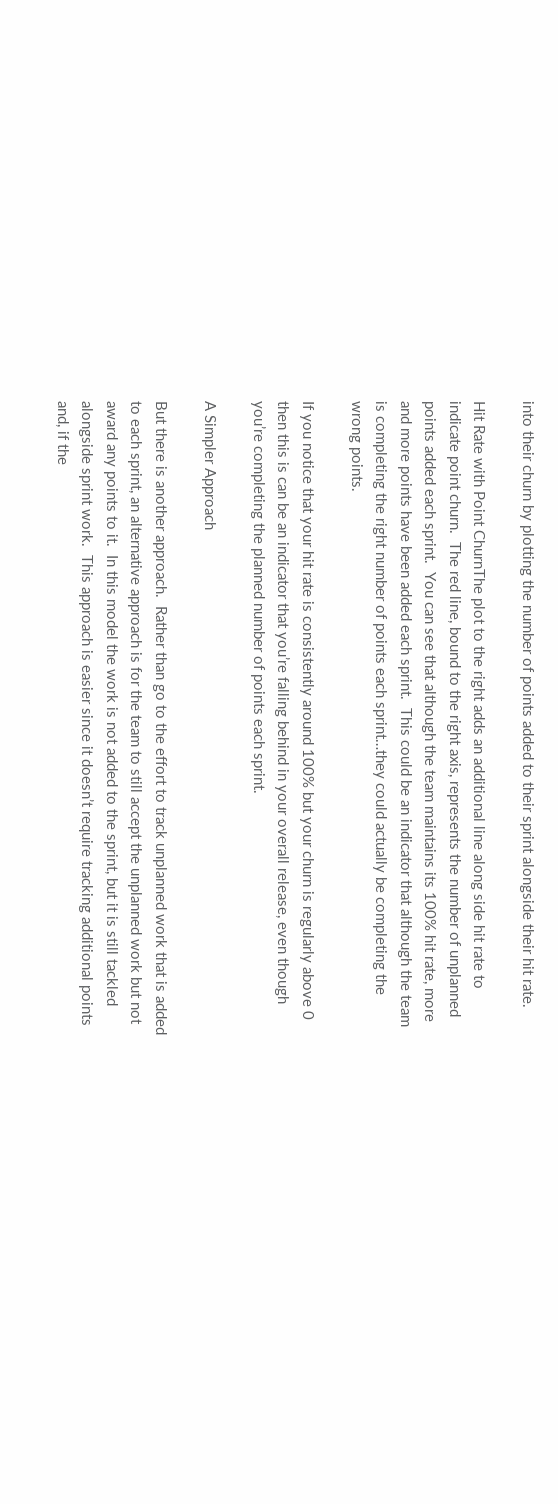into their churn by plotting the number of points added to their sprint alongside their hit rate.

Hit Rate with Point ChurnThe plot to the right adds an additional line along side hit rate to indicate point churn.  The red line, bound to the right axis, represents the number of unplanned points added each sprint.  You can see that although the team maintains its 100% hit rate, more and more points have been added each sprint.  This could be an indicator that although the team is completing the right number of points each sprint…they could actually be completing the wrong points.

If you notice that your hit rate is consistently around 100% but your churn is regularly above 0 then this is can be an indicator that you’re falling behind in your overall release, even though you’re completing the planned number of points each sprint.

A Simpler Approach

But there is another approach.  Rather than go to the effort to track unplanned work that is added to each sprint, an alternative approach is for the team to still accept the unplanned work but not award any points to it.  In this model the work is not added to the sprint, but it is still tackled alongside sprint work.  This approach is easier since it doesn’t require tracking additional points and, if the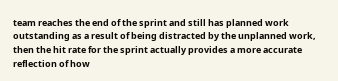team reaches the end of the sprint and still has planned work outstanding as a result of being distracted by the unplanned work, then the hit rate for the sprint actually provides a more accurate reflection of how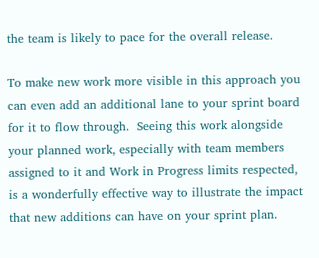the team is likely to pace for the overall release.

To make new work more visible in this approach you can even add an additional lane to your sprint board for it to flow through.  Seeing this work alongside your planned work, especially with team members assigned to it and Work in Progress limits respected, is a wonderfully effective way to illustrate the impact that new additions can have on your sprint plan.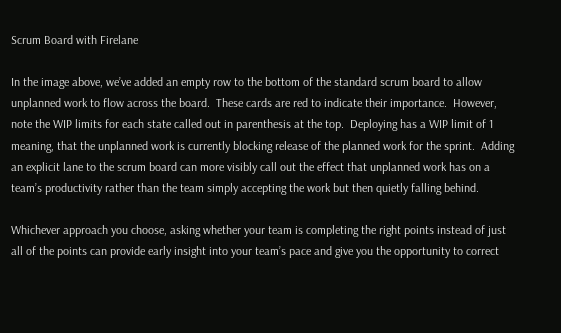Scrum Board with Firelane

In the image above, we’ve added an empty row to the bottom of the standard scrum board to allow unplanned work to flow across the board.  These cards are red to indicate their importance.  However, note the WIP limits for each state called out in parenthesis at the top.  Deploying has a WIP limit of 1 meaning, that the unplanned work is currently blocking release of the planned work for the sprint.  Adding an explicit lane to the scrum board can more visibly call out the effect that unplanned work has on a team’s productivity rather than the team simply accepting the work but then quietly falling behind.

Whichever approach you choose, asking whether your team is completing the right points instead of just all of the points can provide early insight into your team’s pace and give you the opportunity to correct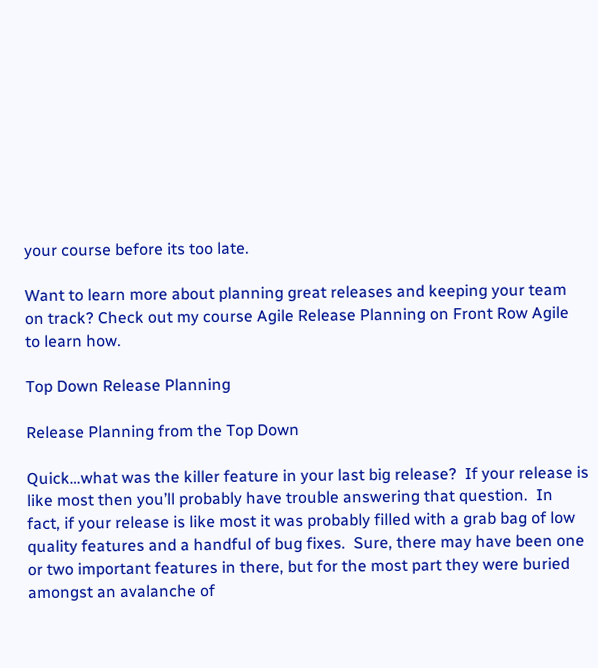your course before its too late.

Want to learn more about planning great releases and keeping your team on track? Check out my course Agile Release Planning on Front Row Agile to learn how.

Top Down Release Planning

Release Planning from the Top Down

Quick…what was the killer feature in your last big release?  If your release is like most then you’ll probably have trouble answering that question.  In fact, if your release is like most it was probably filled with a grab bag of low quality features and a handful of bug fixes.  Sure, there may have been one or two important features in there, but for the most part they were buried amongst an avalanche of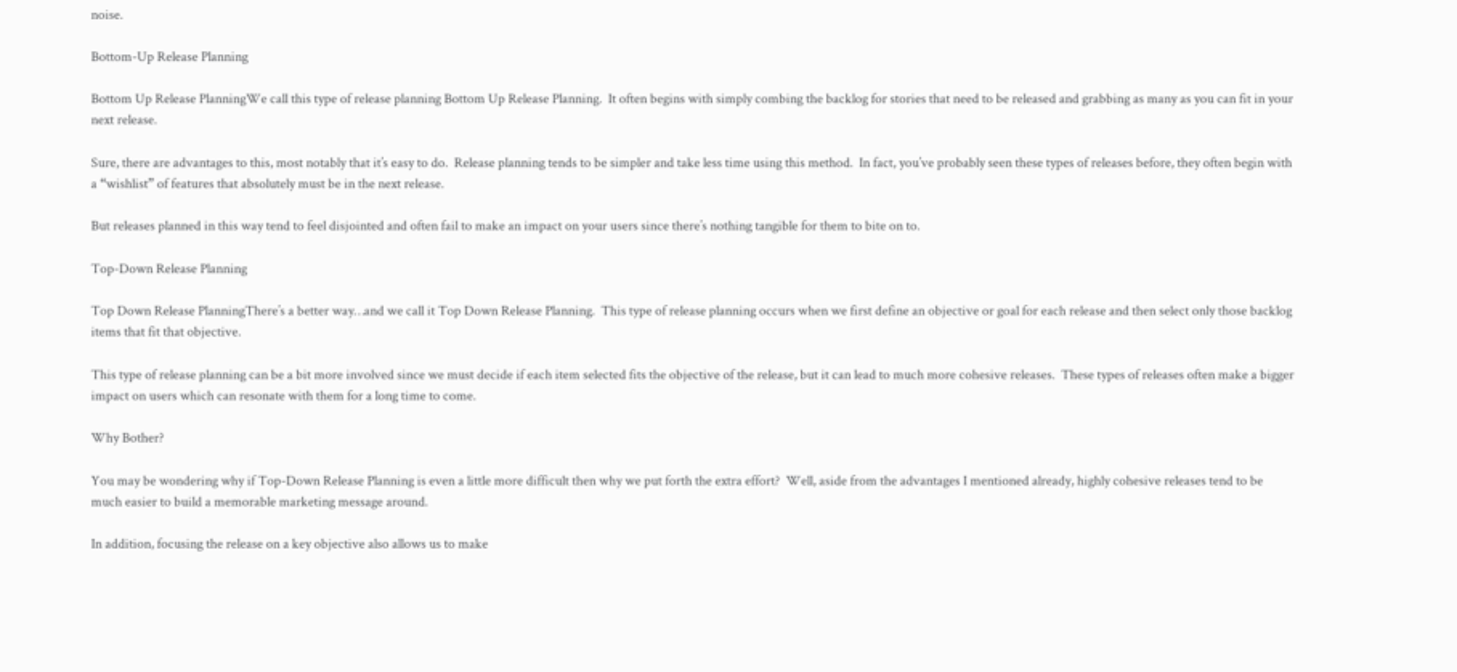noise.

Bottom-Up Release Planning

Bottom Up Release PlanningWe call this type of release planning Bottom Up Release Planning.  It often begins with simply combing the backlog for stories that need to be released and grabbing as many as you can fit in your next release.

Sure, there are advantages to this, most notably that it’s easy to do.  Release planning tends to be simpler and take less time using this method.  In fact, you’ve probably seen these types of releases before, they often begin with a “wishlist” of features that absolutely must be in the next release.

But releases planned in this way tend to feel disjointed and often fail to make an impact on your users since there’s nothing tangible for them to bite on to.

Top-Down Release Planning

Top Down Release PlanningThere’s a better way…and we call it Top Down Release Planning.  This type of release planning occurs when we first define an objective or goal for each release and then select only those backlog items that fit that objective.

This type of release planning can be a bit more involved since we must decide if each item selected fits the objective of the release, but it can lead to much more cohesive releases.  These types of releases often make a bigger impact on users which can resonate with them for a long time to come.

Why Bother?

You may be wondering why if Top-Down Release Planning is even a little more difficult then why we put forth the extra effort?  Well, aside from the advantages I mentioned already, highly cohesive releases tend to be much easier to build a memorable marketing message around.

In addition, focusing the release on a key objective also allows us to make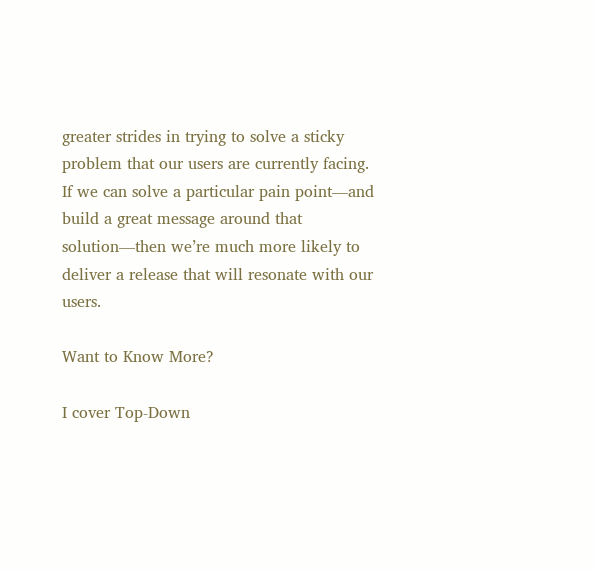greater strides in trying to solve a sticky problem that our users are currently facing.  If we can solve a particular pain point—and build a great message around that solution—then we’re much more likely to deliver a release that will resonate with our users.

Want to Know More?

I cover Top-Down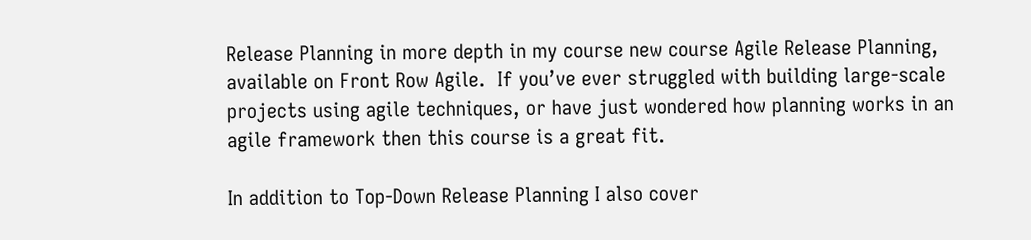Release Planning in more depth in my course new course Agile Release Planning, available on Front Row Agile.  If you’ve ever struggled with building large-scale projects using agile techniques, or have just wondered how planning works in an agile framework then this course is a great fit.

In addition to Top-Down Release Planning I also cover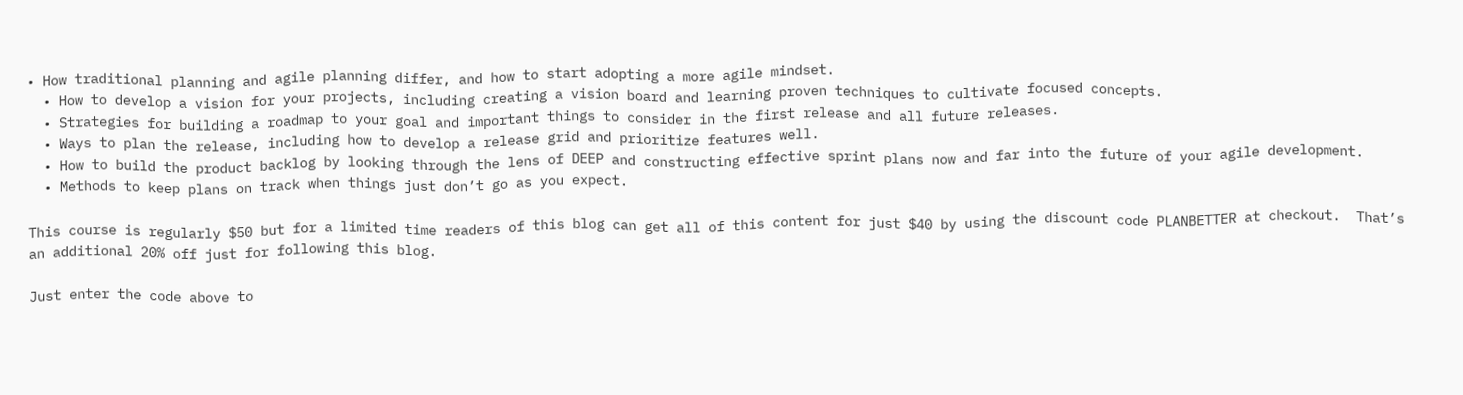• How traditional planning and agile planning differ, and how to start adopting a more agile mindset.
  • How to develop a vision for your projects, including creating a vision board and learning proven techniques to cultivate focused concepts.
  • Strategies for building a roadmap to your goal and important things to consider in the first release and all future releases.
  • Ways to plan the release, including how to develop a release grid and prioritize features well.
  • How to build the product backlog by looking through the lens of DEEP and constructing effective sprint plans now and far into the future of your agile development.
  • Methods to keep plans on track when things just don’t go as you expect.

This course is regularly $50 but for a limited time readers of this blog can get all of this content for just $40 by using the discount code PLANBETTER at checkout.  That’s an additional 20% off just for following this blog.

Just enter the code above to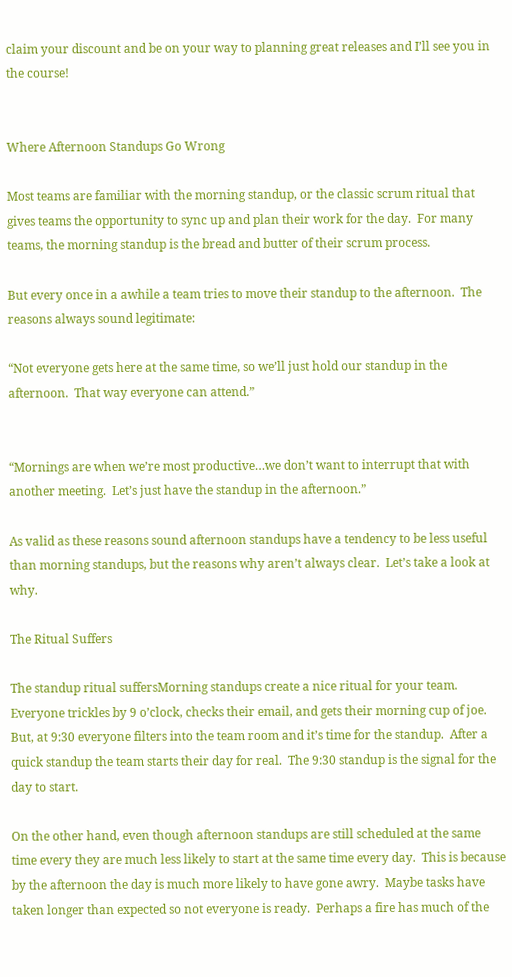claim your discount and be on your way to planning great releases and I’ll see you in the course!


Where Afternoon Standups Go Wrong

Most teams are familiar with the morning standup, or the classic scrum ritual that gives teams the opportunity to sync up and plan their work for the day.  For many teams, the morning standup is the bread and butter of their scrum process.

But every once in a awhile a team tries to move their standup to the afternoon.  The reasons always sound legitimate:

“Not everyone gets here at the same time, so we’ll just hold our standup in the afternoon.  That way everyone can attend.”


“Mornings are when we’re most productive…we don’t want to interrupt that with another meeting.  Let’s just have the standup in the afternoon.”

As valid as these reasons sound afternoon standups have a tendency to be less useful than morning standups, but the reasons why aren’t always clear.  Let’s take a look at why.

The Ritual Suffers

The standup ritual suffersMorning standups create a nice ritual for your team.  Everyone trickles by 9 o’clock, checks their email, and gets their morning cup of joe.  But, at 9:30 everyone filters into the team room and it’s time for the standup.  After a quick standup the team starts their day for real.  The 9:30 standup is the signal for the day to start.

On the other hand, even though afternoon standups are still scheduled at the same time every they are much less likely to start at the same time every day.  This is because by the afternoon the day is much more likely to have gone awry.  Maybe tasks have taken longer than expected so not everyone is ready.  Perhaps a fire has much of the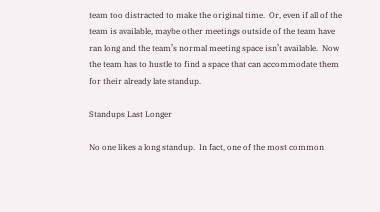team too distracted to make the original time.  Or, even if all of the team is available, maybe other meetings outside of the team have ran long and the team’s normal meeting space isn’t available.  Now the team has to hustle to find a space that can accommodate them for their already late standup.

Standups Last Longer

No one likes a long standup.  In fact, one of the most common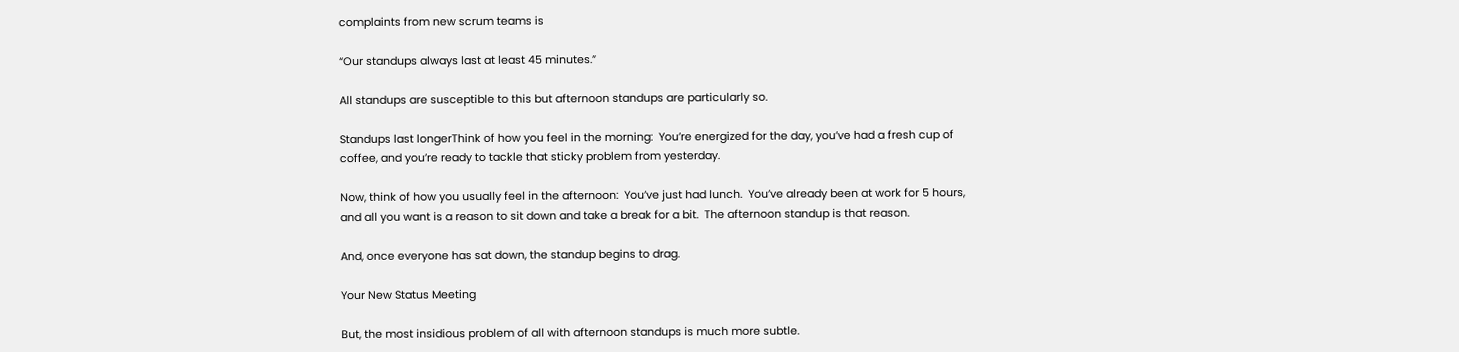complaints from new scrum teams is

“Our standups always last at least 45 minutes.”

All standups are susceptible to this but afternoon standups are particularly so.

Standups last longerThink of how you feel in the morning:  You’re energized for the day, you’ve had a fresh cup of coffee, and you’re ready to tackle that sticky problem from yesterday.

Now, think of how you usually feel in the afternoon:  You’ve just had lunch.  You’ve already been at work for 5 hours, and all you want is a reason to sit down and take a break for a bit.  The afternoon standup is that reason.

And, once everyone has sat down, the standup begins to drag.

Your New Status Meeting

But, the most insidious problem of all with afternoon standups is much more subtle.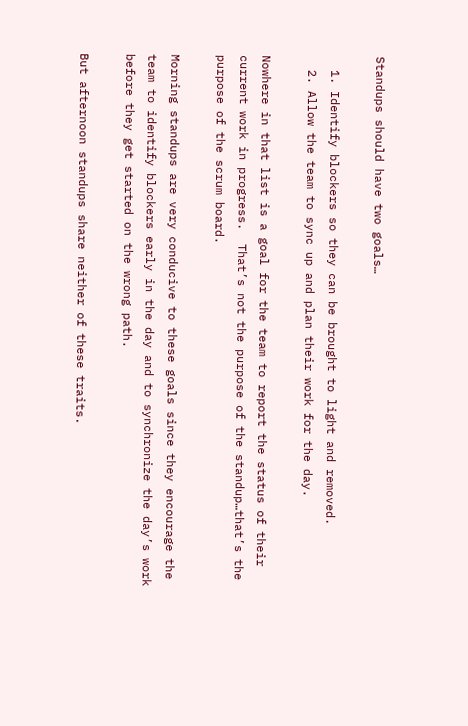Standups should have two goals…

  1. Identify blockers so they can be brought to light and removed.
  2. Allow the team to sync up and plan their work for the day.

Nowhere in that list is a goal for the team to report the status of their current work in progress.  That’s not the purpose of the standup…that’s the purpose of the scrum board.

Morning standups are very conducive to these goals since they encourage the team to identify blockers early in the day and to synchronize the day’s work before they get started on the wrong path.

But afternoon standups share neither of these traits.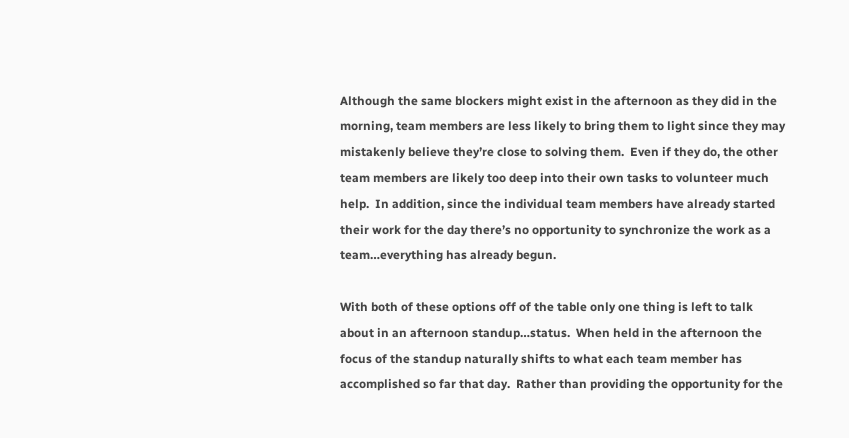Although the same blockers might exist in the afternoon as they did in the morning, team members are less likely to bring them to light since they may mistakenly believe they’re close to solving them.  Even if they do, the other team members are likely too deep into their own tasks to volunteer much help.  In addition, since the individual team members have already started their work for the day there’s no opportunity to synchronize the work as a team…everything has already begun.

With both of these options off of the table only one thing is left to talk about in an afternoon standup…status.  When held in the afternoon the focus of the standup naturally shifts to what each team member has accomplished so far that day.  Rather than providing the opportunity for the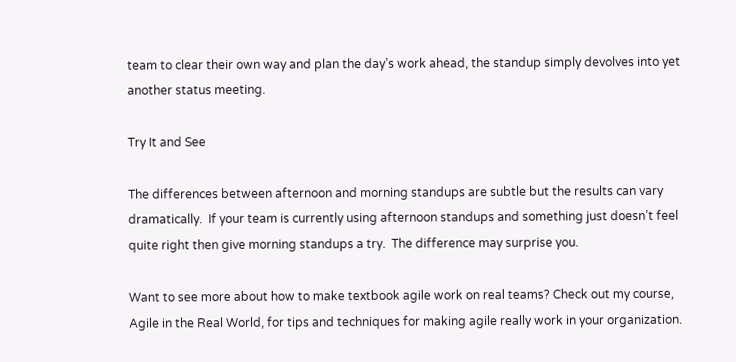team to clear their own way and plan the day’s work ahead, the standup simply devolves into yet another status meeting.

Try It and See

The differences between afternoon and morning standups are subtle but the results can vary dramatically.  If your team is currently using afternoon standups and something just doesn’t feel quite right then give morning standups a try.  The difference may surprise you.

Want to see more about how to make textbook agile work on real teams? Check out my course, Agile in the Real World, for tips and techniques for making agile really work in your organization.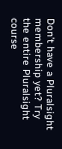Don’t have a Pluralsight membership yet? Try the entire Pluralsight course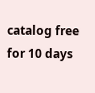catalog free for 10 days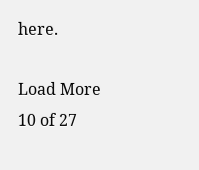here.

Load More
10 of 27